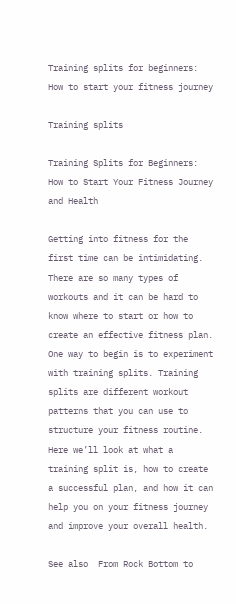Training splits for beginners: How to start your fitness journey

Training splits

Training Splits for Beginners: How to Start Your Fitness Journey and Health

Getting into fitness for the first time can be intimidating. There are so many types of workouts and it can be hard to know where to start or how to create an effective fitness plan. One way to begin is to experiment with training splits. Training splits are different workout patterns that you can use to structure your fitness routine. Here we’ll look at what a training split is, how to create a successful plan, and how it can help you on your fitness journey and improve your overall health.

See also  From Rock Bottom to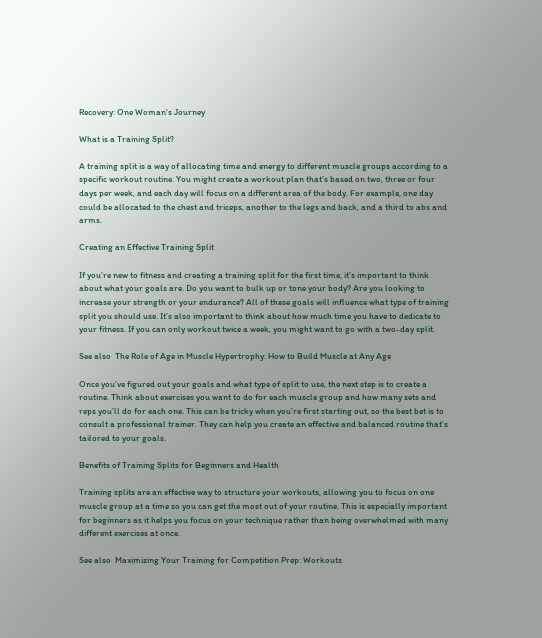Recovery: One Woman's Journey

What is a Training Split?

A training split is a way of allocating time and energy to different muscle groups according to a specific workout routine. You might create a workout plan that’s based on two, three or four days per week, and each day will focus on a different area of the body. For example, one day could be allocated to the chest and triceps, another to the legs and back, and a third to abs and arms.

Creating an Effective Training Split

If you’re new to fitness and creating a training split for the first time, it’s important to think about what your goals are. Do you want to bulk up or tone your body? Are you looking to increase your strength or your endurance? All of these goals will influence what type of training split you should use. It’s also important to think about how much time you have to dedicate to your fitness. If you can only workout twice a week, you might want to go with a two-day split.

See also  The Role of Age in Muscle Hypertrophy: How to Build Muscle at Any Age

Once you’ve figured out your goals and what type of split to use, the next step is to create a routine. Think about exercises you want to do for each muscle group and how many sets and reps you’ll do for each one. This can be tricky when you’re first starting out, so the best bet is to consult a professional trainer. They can help you create an effective and balanced routine that’s tailored to your goals.

Benefits of Training Splits for Beginners and Health

Training splits are an effective way to structure your workouts, allowing you to focus on one muscle group at a time so you can get the most out of your routine. This is especially important for beginners as it helps you focus on your technique rather than being overwhelmed with many different exercises at once.

See also  Maximizing Your Training for Competition Prep: Workouts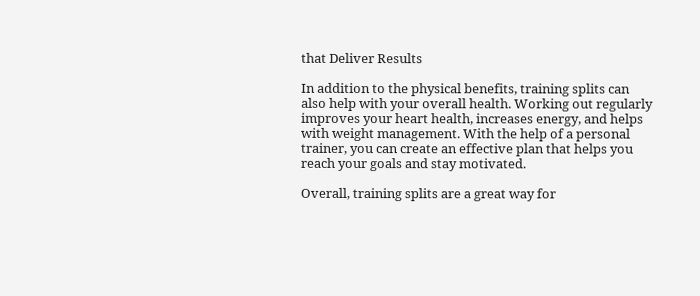that Deliver Results

In addition to the physical benefits, training splits can also help with your overall health. Working out regularly improves your heart health, increases energy, and helps with weight management. With the help of a personal trainer, you can create an effective plan that helps you reach your goals and stay motivated.

Overall, training splits are a great way for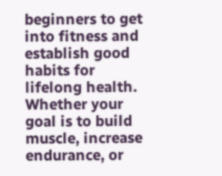beginners to get into fitness and establish good habits for lifelong health. Whether your goal is to build muscle, increase endurance, or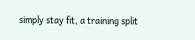simply stay fit, a training split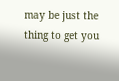may be just the thing to get you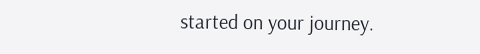started on your journey.